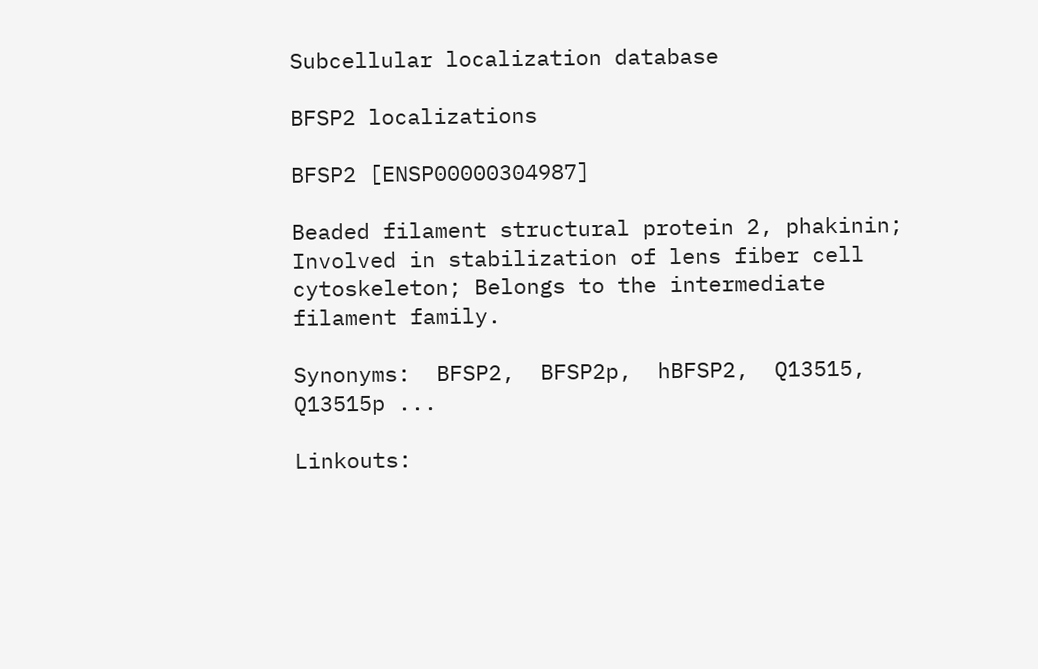Subcellular localization database

BFSP2 localizations

BFSP2 [ENSP00000304987]

Beaded filament structural protein 2, phakinin; Involved in stabilization of lens fiber cell cytoskeleton; Belongs to the intermediate filament family.

Synonyms:  BFSP2,  BFSP2p,  hBFSP2,  Q13515,  Q13515p ...

Linkouts: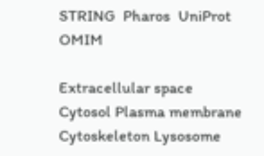STRING  Pharos  UniProt  OMIM

Extracellular space Cytosol Plasma membrane Cytoskeleton Lysosome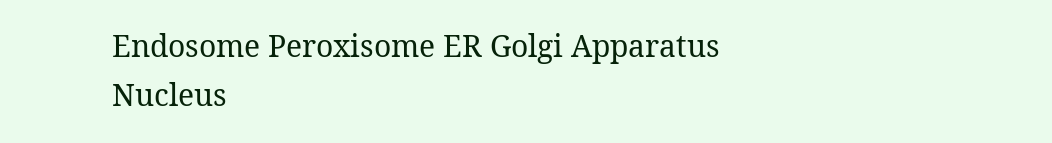Endosome Peroxisome ER Golgi Apparatus Nucleus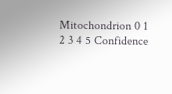Mitochondrion 0 1 2 3 4 5 Confidence